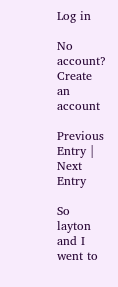Log in

No account? Create an account

Previous Entry | Next Entry

So layton and I went to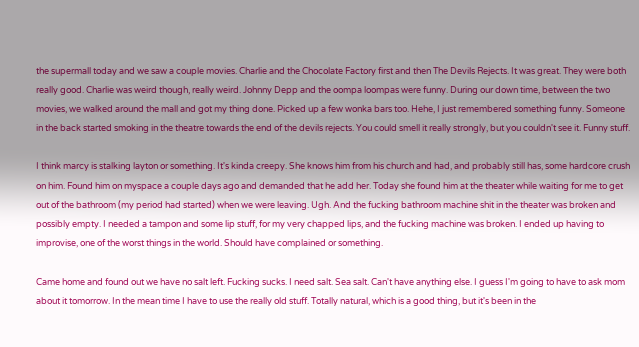the supermall today and we saw a couple movies. Charlie and the Chocolate Factory first and then The Devils Rejects. It was great. They were both really good. Charlie was weird though, really weird. Johnny Depp and the oompa loompas were funny. During our down time, between the two movies, we walked around the mall and got my thing done. Picked up a few wonka bars too. Hehe, I just remembered something funny. Someone in the back started smoking in the theatre towards the end of the devils rejects. You could smell it really strongly, but you couldn't see it. Funny stuff.

I think marcy is stalking layton or something. It's kinda creepy. She knows him from his church and had, and probably still has, some hardcore crush on him. Found him on myspace a couple days ago and demanded that he add her. Today she found him at the theater while waiting for me to get out of the bathroom (my period had started) when we were leaving. Ugh. And the fucking bathroom machine shit in the theater was broken and possibly empty. I needed a tampon and some lip stuff, for my very chapped lips, and the fucking machine was broken. I ended up having to improvise, one of the worst things in the world. Should have complained or something.

Came home and found out we have no salt left. Fucking sucks. I need salt. Sea salt. Can't have anything else. I guess I'm going to have to ask mom about it tomorrow. In the mean time I have to use the really old stuff. Totally natural, which is a good thing, but it's been in the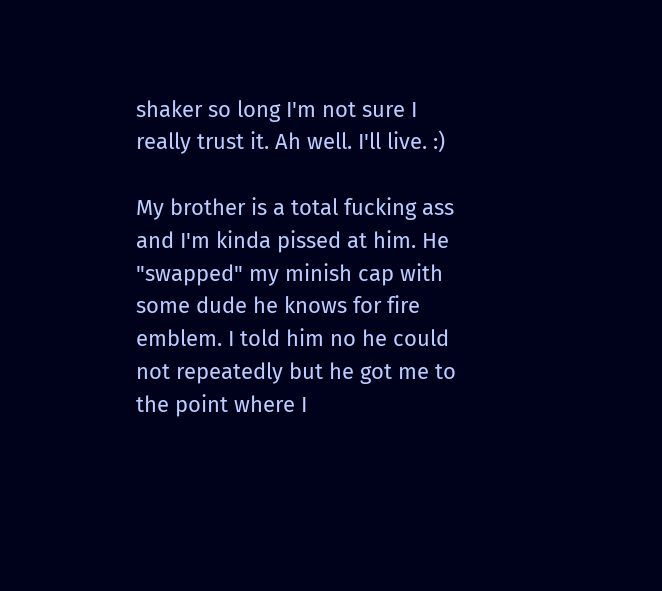shaker so long I'm not sure I really trust it. Ah well. I'll live. :)

My brother is a total fucking ass and I'm kinda pissed at him. He "swapped" my minish cap with some dude he knows for fire emblem. I told him no he could not repeatedly but he got me to the point where I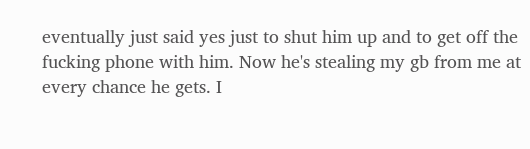eventually just said yes just to shut him up and to get off the fucking phone with him. Now he's stealing my gb from me at every chance he gets. I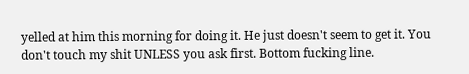yelled at him this morning for doing it. He just doesn't seem to get it. You don't touch my shit UNLESS you ask first. Bottom fucking line.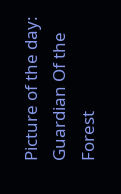Picture of the day: Guardian Of the Forest